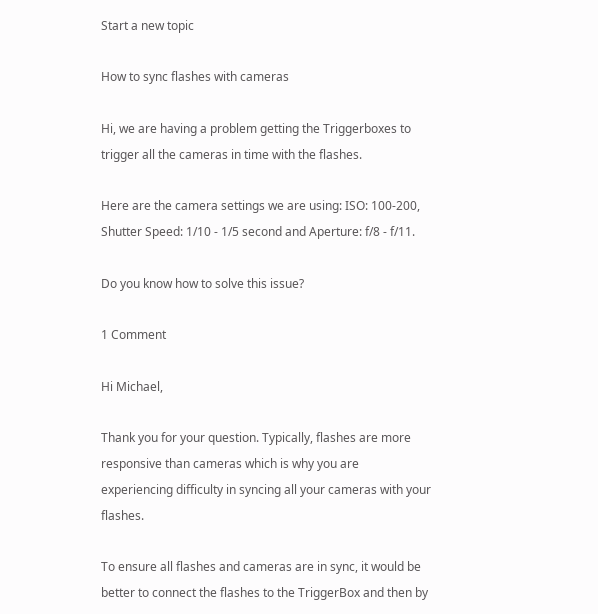Start a new topic

How to sync flashes with cameras

Hi, we are having a problem getting the Triggerboxes to trigger all the cameras in time with the flashes.

Here are the camera settings we are using: ISO: 100-200, Shutter Speed: 1/10 - 1/5 second and Aperture: f/8 - f/11.

Do you know how to solve this issue?

1 Comment

Hi Michael,

Thank you for your question. Typically, flashes are more responsive than cameras which is why you are experiencing difficulty in syncing all your cameras with your flashes.

To ensure all flashes and cameras are in sync, it would be better to connect the flashes to the TriggerBox and then by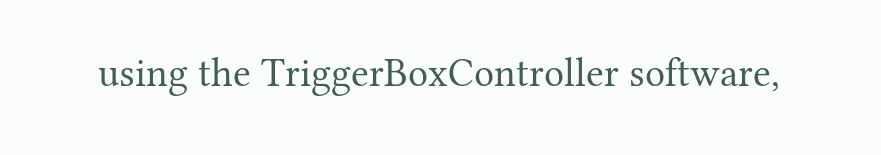using the TriggerBoxController software,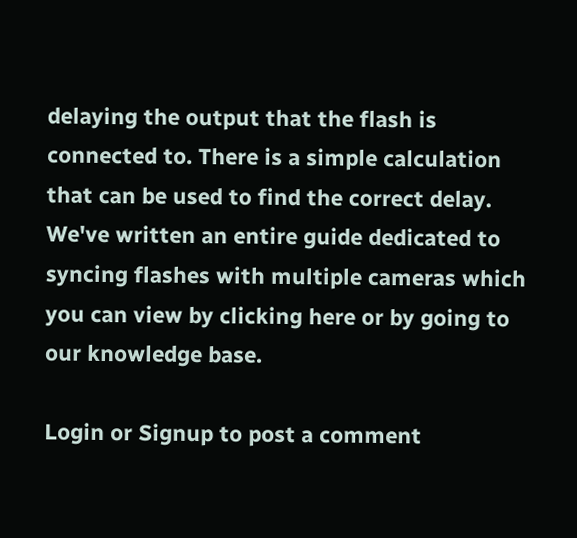delaying the output that the flash is connected to. There is a simple calculation that can be used to find the correct delay. We've written an entire guide dedicated to syncing flashes with multiple cameras which you can view by clicking here or by going to our knowledge base.

Login or Signup to post a comment